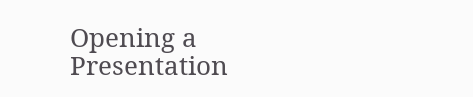Opening a Presentation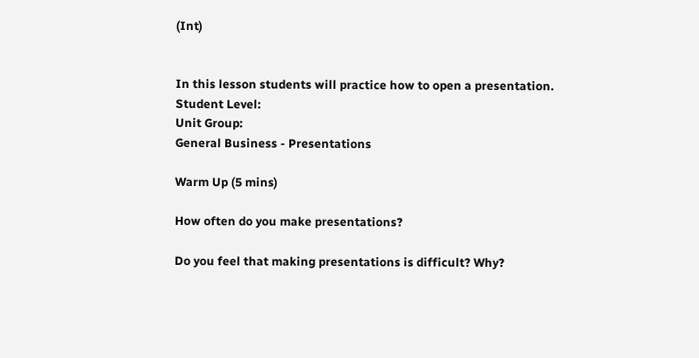(Int)


In this lesson students will practice how to open a presentation.
Student Level:
Unit Group:
General Business - Presentations

Warm Up (5 mins)

How often do you make presentations?

Do you feel that making presentations is difficult? Why?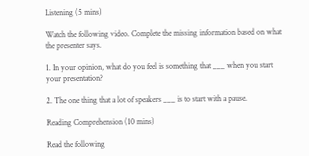Listening (5 mins)

Watch the following video. Complete the missing information based on what the presenter says.

1. In your opinion, what do you feel is something that ___ when you start your presentation?

2. The one thing that a lot of speakers ___ is to start with a pause.

Reading Comprehension (10 mins)

Read the following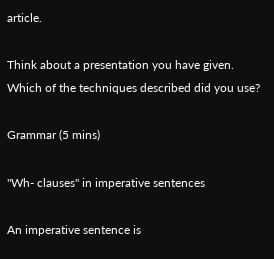article.

Think about a presentation you have given. Which of the techniques described did you use?

Grammar (5 mins)

"Wh- clauses" in imperative sentences

An imperative sentence is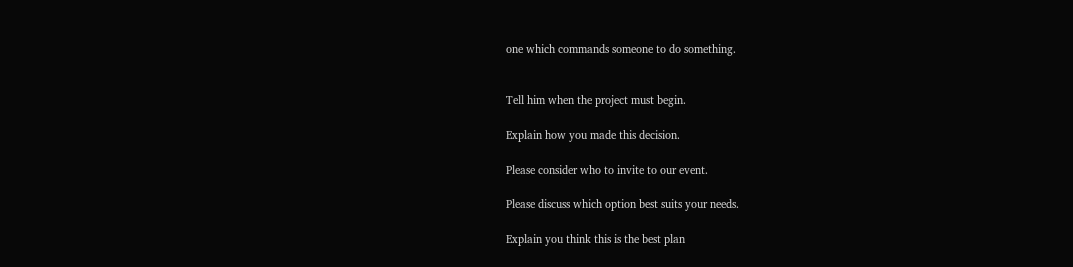one which commands someone to do something.


Tell him when the project must begin.

Explain how you made this decision.

Please consider who to invite to our event.

Please discuss which option best suits your needs.

Explain you think this is the best plan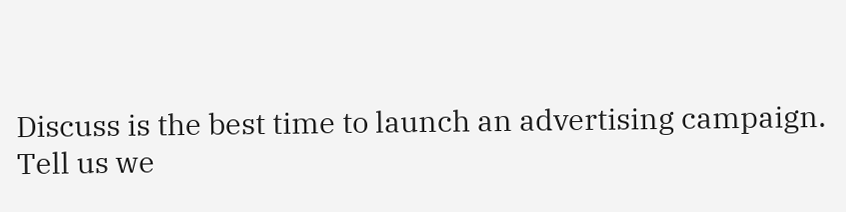Discuss is the best time to launch an advertising campaign.
Tell us we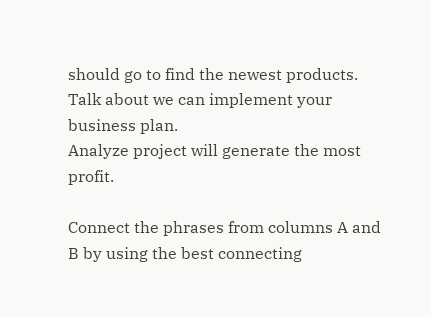should go to find the newest products.
Talk about we can implement your business plan.
Analyze project will generate the most profit.

Connect the phrases from columns A and B by using the best connecting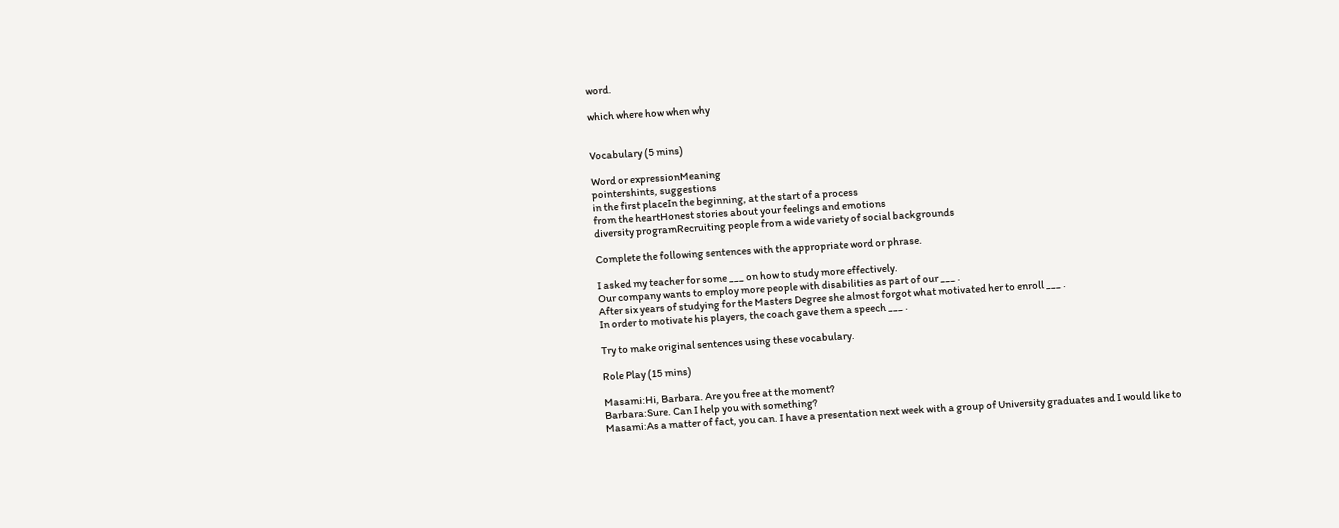word.

which where how when why


Vocabulary (5 mins)

Word or expressionMeaning
pointershints, suggestions
in the first placeIn the beginning, at the start of a process
from the heartHonest stories about your feelings and emotions
diversity programRecruiting people from a wide variety of social backgrounds

Complete the following sentences with the appropriate word or phrase.

I asked my teacher for some ___ on how to study more effectively.
Our company wants to employ more people with disabilities as part of our ___ .
After six years of studying for the Masters Degree she almost forgot what motivated her to enroll ___ .
In order to motivate his players, the coach gave them a speech ___ .

Try to make original sentences using these vocabulary.

Role Play (15 mins)

Masami:Hi, Barbara. Are you free at the moment?
Barbara:Sure. Can I help you with something?
Masami:As a matter of fact, you can. I have a presentation next week with a group of University graduates and I would like to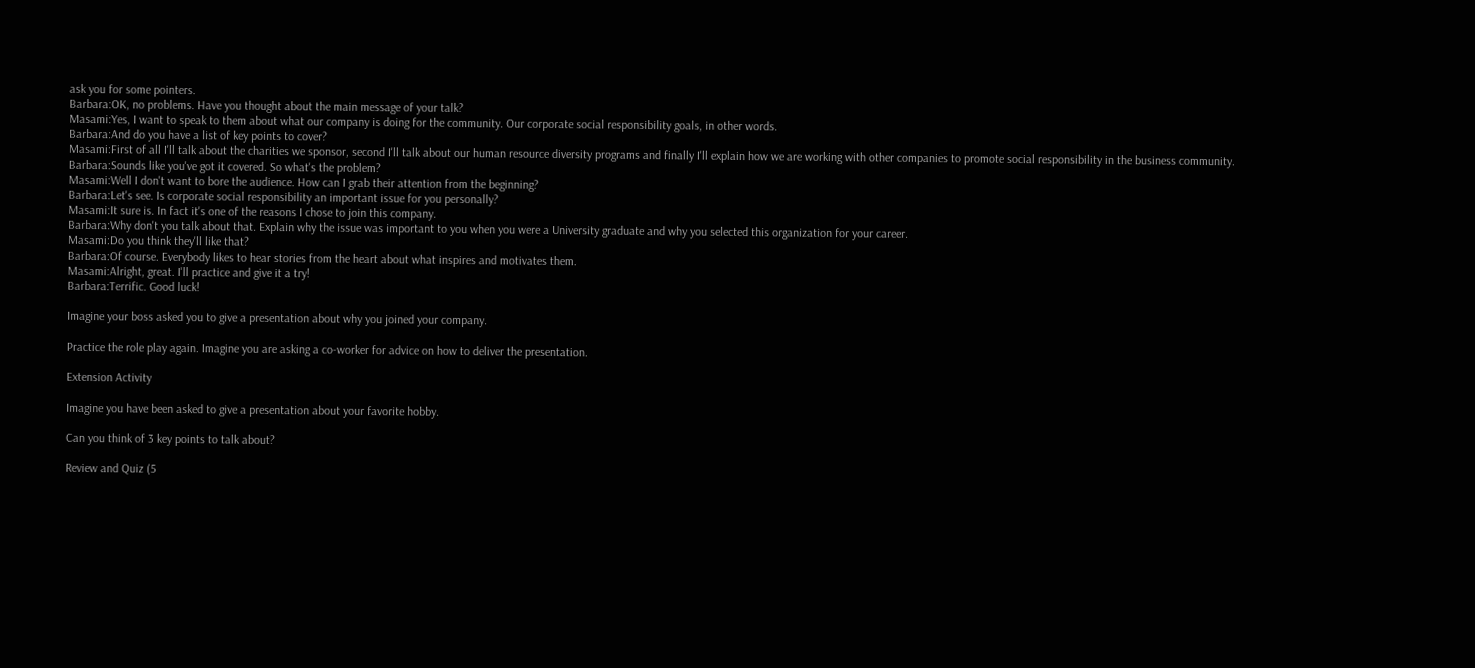ask you for some pointers.
Barbara:OK, no problems. Have you thought about the main message of your talk?
Masami:Yes, I want to speak to them about what our company is doing for the community. Our corporate social responsibility goals, in other words.
Barbara:And do you have a list of key points to cover?
Masami:First of all I'll talk about the charities we sponsor, second I'll talk about our human resource diversity programs and finally I'll explain how we are working with other companies to promote social responsibility in the business community.
Barbara:Sounds like you've got it covered. So what's the problem?
Masami:Well I don't want to bore the audience. How can I grab their attention from the beginning?
Barbara:Let's see. Is corporate social responsibility an important issue for you personally?
Masami:It sure is. In fact it's one of the reasons I chose to join this company.
Barbara:Why don't you talk about that. Explain why the issue was important to you when you were a University graduate and why you selected this organization for your career.
Masami:Do you think they'll like that?
Barbara:Of course. Everybody likes to hear stories from the heart about what inspires and motivates them.
Masami:Alright, great. I'll practice and give it a try!
Barbara:Terrific. Good luck!

Imagine your boss asked you to give a presentation about why you joined your company.

Practice the role play again. Imagine you are asking a co-worker for advice on how to deliver the presentation.

Extension Activity

Imagine you have been asked to give a presentation about your favorite hobby.

Can you think of 3 key points to talk about?

Review and Quiz (5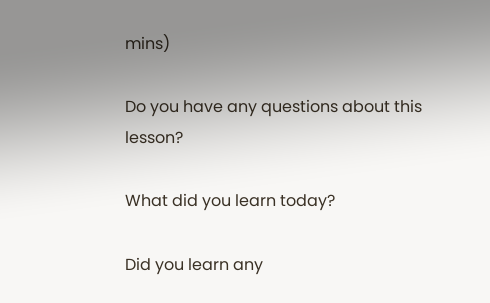mins)

Do you have any questions about this lesson?

What did you learn today?

Did you learn any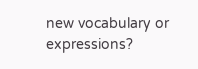new vocabulary or expressions?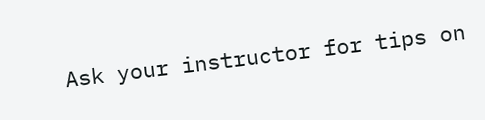Ask your instructor for tips on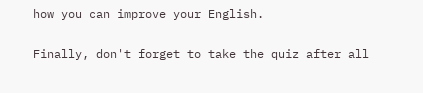how you can improve your English.

Finally, don't forget to take the quiz after all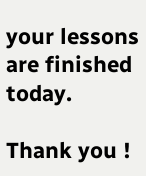your lessons are finished today.

Thank you !